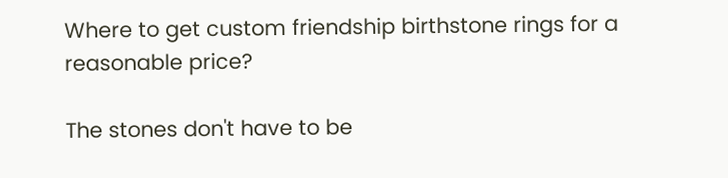Where to get custom friendship birthstone rings for a reasonable price?

The stones don't have to be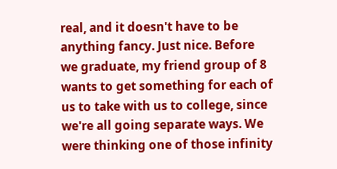real, and it doesn't have to be anything fancy. Just nice. Before we graduate, my friend group of 8 wants to get something for each of us to take with us to college, since we're all going separate ways. We were thinking one of those infinity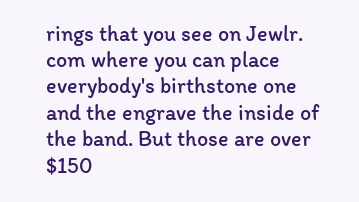rings that you see on Jewlr. com where you can place everybody's birthstone one and the engrave the inside of the band. But those are over $150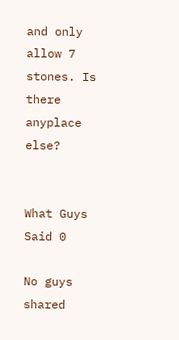and only allow 7 stones. Is there anyplace else?


What Guys Said 0

No guys shared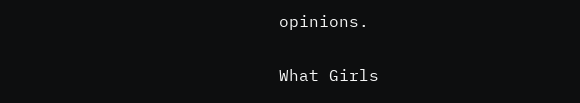opinions.

What Girls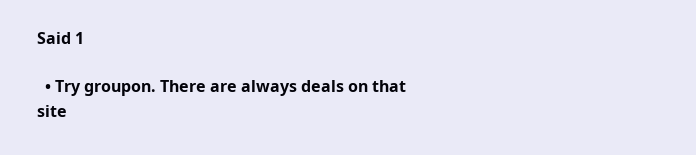Said 1

  • Try groupon. There are always deals on that site